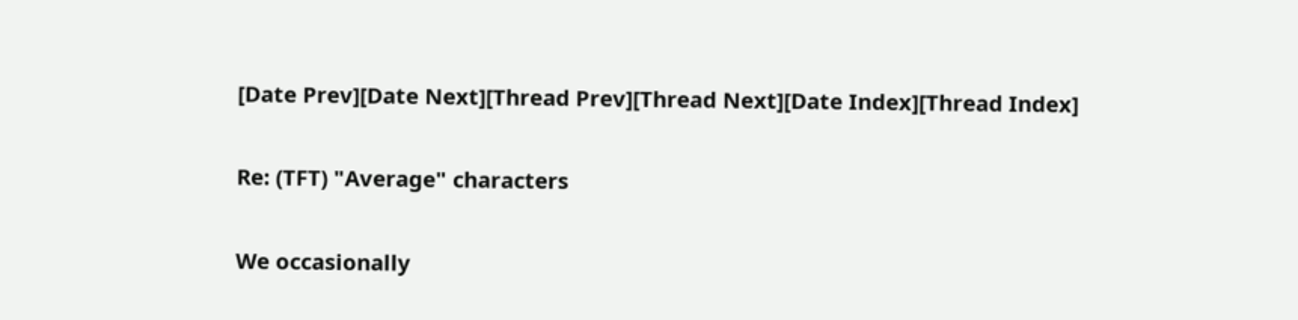[Date Prev][Date Next][Thread Prev][Thread Next][Date Index][Thread Index]

Re: (TFT) "Average" characters

We occasionally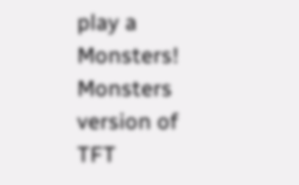play a Monsters! Monsters version of TFT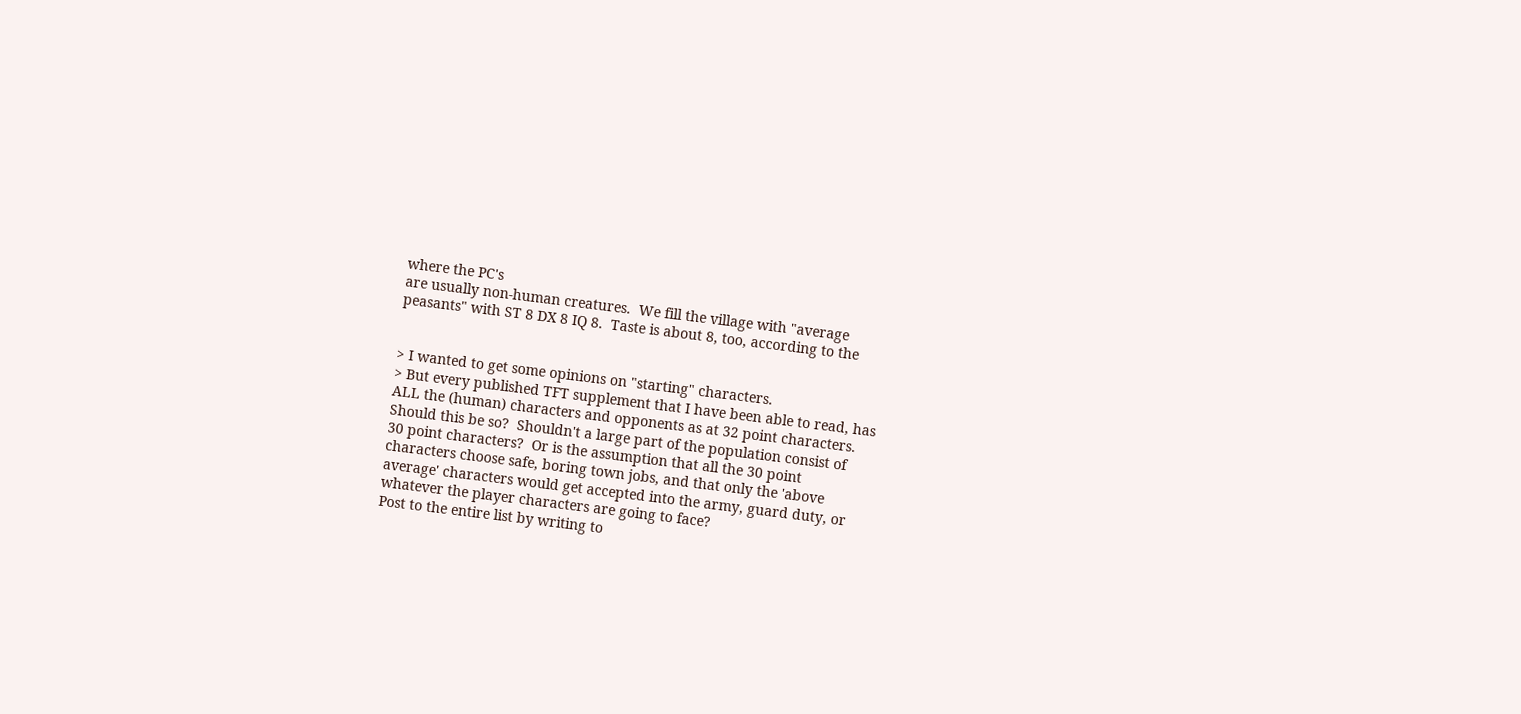where the PC's
are usually non-human creatures.  We fill the village with "average
peasants" with ST 8 DX 8 IQ 8.  Taste is about 8, too, according to the


> I wanted to get some opinions on "starting" characters.
> But every published TFT supplement that I have been able to read, has
ALL the (human) characters and opponents as at 32 point characters.
Should this be so?  Shouldn't a large part of the population consist of
30 point characters?  Or is the assumption that all the 30 point
characters choose safe, boring town jobs, and that only the 'above
average' characters would get accepted into the army, guard duty, or
whatever the player characters are going to face?
Post to the entire list by writing to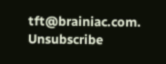tft@brainiac.com.
Unsubscribe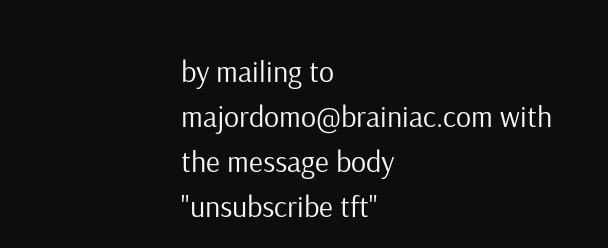by mailing to majordomo@brainiac.com with the message body
"unsubscribe tft"